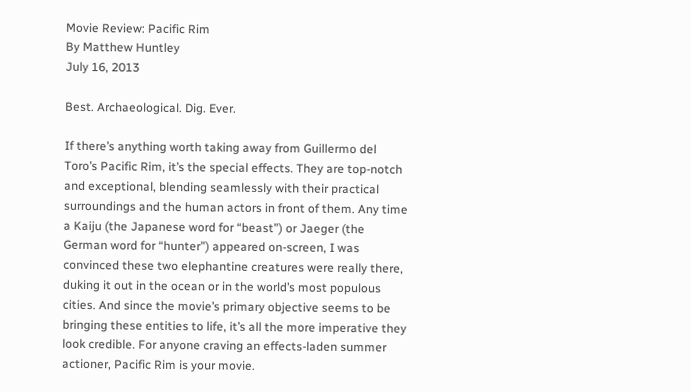Movie Review: Pacific Rim
By Matthew Huntley
July 16, 2013

Best. Archaeological. Dig. Ever.

If there’s anything worth taking away from Guillermo del Toro’s Pacific Rim, it’s the special effects. They are top-notch and exceptional, blending seamlessly with their practical surroundings and the human actors in front of them. Any time a Kaiju (the Japanese word for “beast”) or Jaeger (the German word for “hunter”) appeared on-screen, I was convinced these two elephantine creatures were really there, duking it out in the ocean or in the world’s most populous cities. And since the movie’s primary objective seems to be bringing these entities to life, it’s all the more imperative they look credible. For anyone craving an effects-laden summer actioner, Pacific Rim is your movie.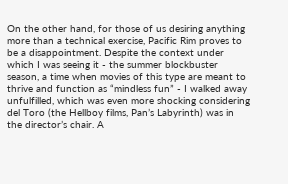On the other hand, for those of us desiring anything more than a technical exercise, Pacific Rim proves to be a disappointment. Despite the context under which I was seeing it - the summer blockbuster season, a time when movies of this type are meant to thrive and function as “mindless fun” - I walked away unfulfilled, which was even more shocking considering del Toro (the Hellboy films, Pan’s Labyrinth) was in the director’s chair. A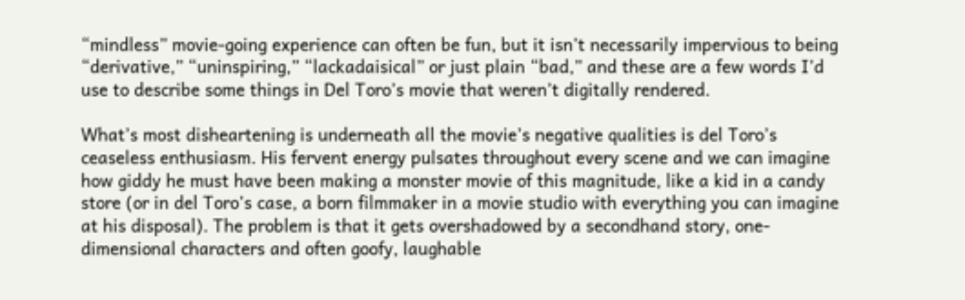“mindless” movie-going experience can often be fun, but it isn’t necessarily impervious to being “derivative,” “uninspiring,” “lackadaisical” or just plain “bad,” and these are a few words I’d use to describe some things in Del Toro’s movie that weren’t digitally rendered.

What’s most disheartening is underneath all the movie’s negative qualities is del Toro’s ceaseless enthusiasm. His fervent energy pulsates throughout every scene and we can imagine how giddy he must have been making a monster movie of this magnitude, like a kid in a candy store (or in del Toro’s case, a born filmmaker in a movie studio with everything you can imagine at his disposal). The problem is that it gets overshadowed by a secondhand story, one-dimensional characters and often goofy, laughable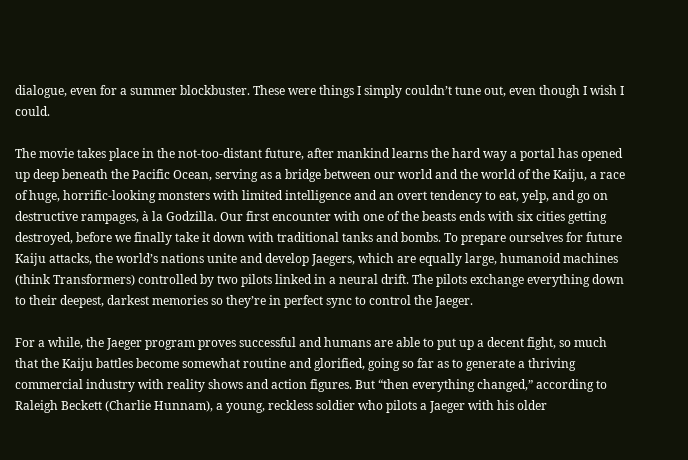dialogue, even for a summer blockbuster. These were things I simply couldn’t tune out, even though I wish I could.

The movie takes place in the not-too-distant future, after mankind learns the hard way a portal has opened up deep beneath the Pacific Ocean, serving as a bridge between our world and the world of the Kaiju, a race of huge, horrific-looking monsters with limited intelligence and an overt tendency to eat, yelp, and go on destructive rampages, à la Godzilla. Our first encounter with one of the beasts ends with six cities getting destroyed, before we finally take it down with traditional tanks and bombs. To prepare ourselves for future Kaiju attacks, the world’s nations unite and develop Jaegers, which are equally large, humanoid machines (think Transformers) controlled by two pilots linked in a neural drift. The pilots exchange everything down to their deepest, darkest memories so they’re in perfect sync to control the Jaeger.

For a while, the Jaeger program proves successful and humans are able to put up a decent fight, so much that the Kaiju battles become somewhat routine and glorified, going so far as to generate a thriving commercial industry with reality shows and action figures. But “then everything changed,” according to Raleigh Beckett (Charlie Hunnam), a young, reckless soldier who pilots a Jaeger with his older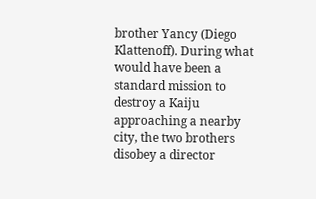brother Yancy (Diego Klattenoff). During what would have been a standard mission to destroy a Kaiju approaching a nearby city, the two brothers disobey a director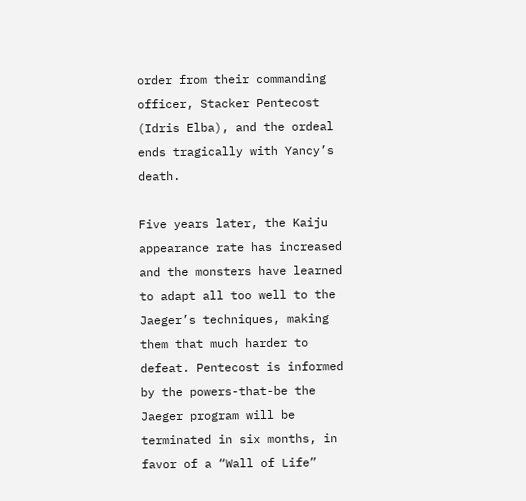order from their commanding officer, Stacker Pentecost (Idris Elba), and the ordeal ends tragically with Yancy’s death.

Five years later, the Kaiju appearance rate has increased and the monsters have learned to adapt all too well to the Jaeger’s techniques, making them that much harder to defeat. Pentecost is informed by the powers-that-be the Jaeger program will be terminated in six months, in favor of a “Wall of Life”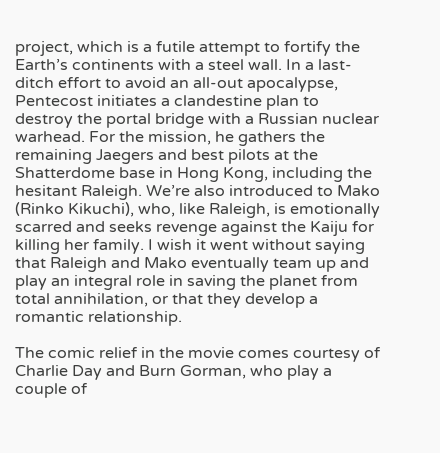project, which is a futile attempt to fortify the Earth’s continents with a steel wall. In a last-ditch effort to avoid an all-out apocalypse, Pentecost initiates a clandestine plan to destroy the portal bridge with a Russian nuclear warhead. For the mission, he gathers the remaining Jaegers and best pilots at the Shatterdome base in Hong Kong, including the hesitant Raleigh. We’re also introduced to Mako (Rinko Kikuchi), who, like Raleigh, is emotionally scarred and seeks revenge against the Kaiju for killing her family. I wish it went without saying that Raleigh and Mako eventually team up and play an integral role in saving the planet from total annihilation, or that they develop a romantic relationship.

The comic relief in the movie comes courtesy of Charlie Day and Burn Gorman, who play a couple of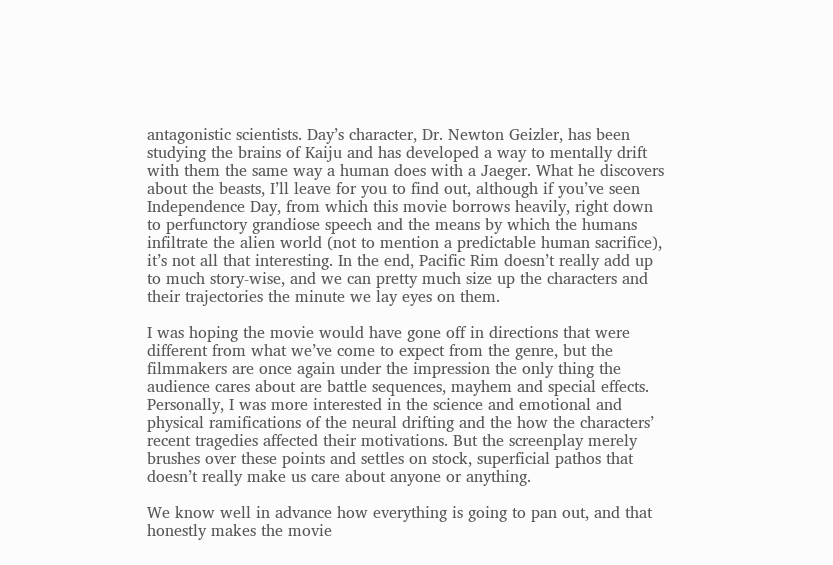antagonistic scientists. Day’s character, Dr. Newton Geizler, has been studying the brains of Kaiju and has developed a way to mentally drift with them the same way a human does with a Jaeger. What he discovers about the beasts, I’ll leave for you to find out, although if you’ve seen Independence Day, from which this movie borrows heavily, right down to perfunctory grandiose speech and the means by which the humans infiltrate the alien world (not to mention a predictable human sacrifice), it’s not all that interesting. In the end, Pacific Rim doesn’t really add up to much story-wise, and we can pretty much size up the characters and their trajectories the minute we lay eyes on them.

I was hoping the movie would have gone off in directions that were different from what we’ve come to expect from the genre, but the filmmakers are once again under the impression the only thing the audience cares about are battle sequences, mayhem and special effects. Personally, I was more interested in the science and emotional and physical ramifications of the neural drifting and the how the characters’ recent tragedies affected their motivations. But the screenplay merely brushes over these points and settles on stock, superficial pathos that doesn’t really make us care about anyone or anything.

We know well in advance how everything is going to pan out, and that honestly makes the movie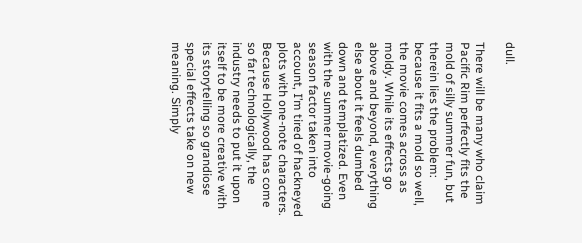dull.

There will be many who claim Pacific Rim perfectly fits the mold of silly summer fun, but therein lies the problem: because it fits a mold so well, the movie comes across as moldy. While its effects go above and beyond, everything else about it feels dumbed down and templatized. Even with the summer movie-going season factor taken into account, I’m tired of hackneyed plots with one-note characters. Because Hollywood has come so far technologically, the industry needs to put it upon itself to be more creative with its storytelling so grandiose special effects take on new meaning. Simply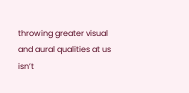throwing greater visual and aural qualities at us isn’t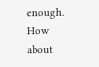enough. How about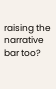raising the narrative bar too?